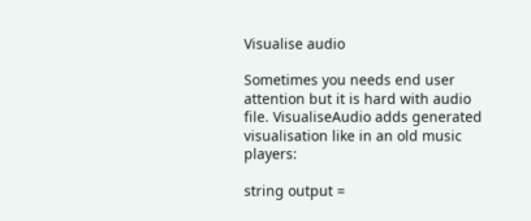Visualise audio

Sometimes you needs end user attention but it is hard with audio file. VisualiseAudio adds generated visualisation like in an old music players:

string output =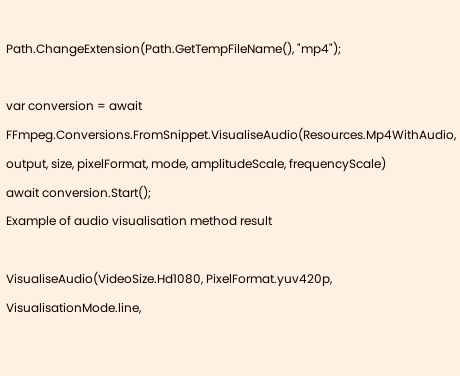Path.ChangeExtension(Path.GetTempFileName(), "mp4");

var conversion = await FFmpeg.Conversions.FromSnippet.VisualiseAudio(Resources.Mp4WithAudio, output, size, pixelFormat, mode, amplitudeScale, frequencyScale)
await conversion.Start();
Example of audio visualisation method result

VisualiseAudio(VideoSize.Hd1080, PixelFormat.yuv420p, VisualisationMode.line,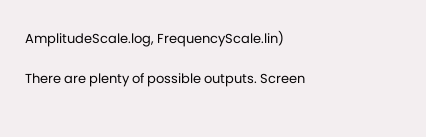AmplitudeScale.log, FrequencyScale.lin)

There are plenty of possible outputs. Screen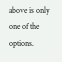above is only one of the options.